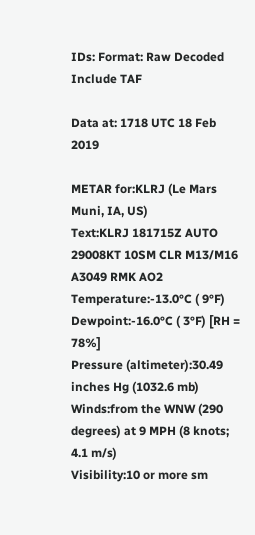IDs: Format: Raw Decoded Include TAF

Data at: 1718 UTC 18 Feb 2019

METAR for:KLRJ (Le Mars Muni, IA, US)
Text:KLRJ 181715Z AUTO 29008KT 10SM CLR M13/M16 A3049 RMK AO2
Temperature:-13.0°C ( 9°F)
Dewpoint:-16.0°C ( 3°F) [RH = 78%]
Pressure (altimeter):30.49 inches Hg (1032.6 mb)
Winds:from the WNW (290 degrees) at 9 MPH (8 knots; 4.1 m/s)
Visibility:10 or more sm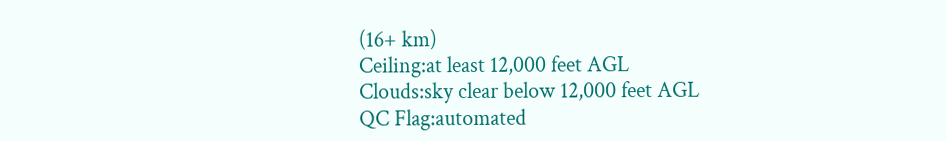(16+ km)
Ceiling:at least 12,000 feet AGL
Clouds:sky clear below 12,000 feet AGL
QC Flag:automated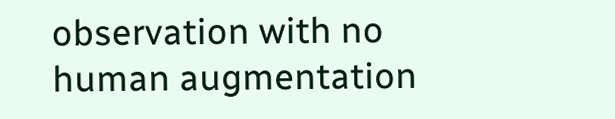observation with no human augmentation